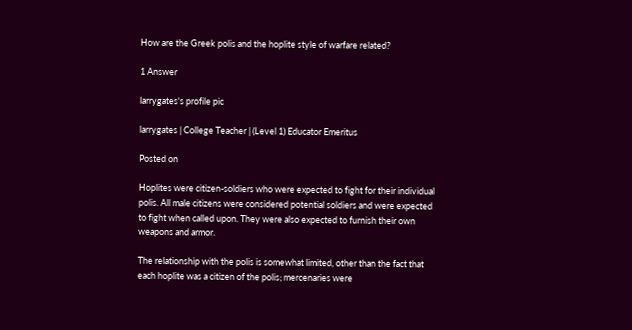How are the Greek polis and the hoplite style of warfare related?

1 Answer

larrygates's profile pic

larrygates | College Teacher | (Level 1) Educator Emeritus

Posted on

Hoplites were citizen-soldiers who were expected to fight for their individual polis. All male citizens were considered potential soldiers and were expected to fight when called upon. They were also expected to furnish their own weapons and armor.

The relationship with the polis is somewhat limited, other than the fact that each hoplite was a citizen of the polis; mercenaries were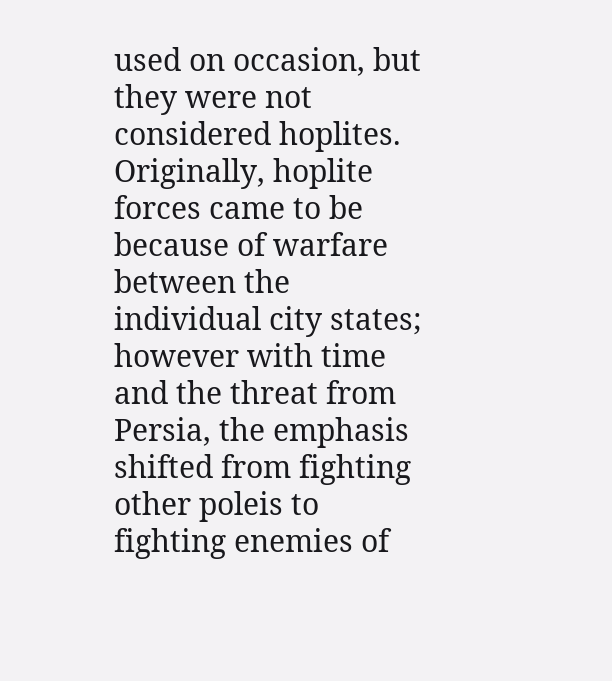used on occasion, but they were not considered hoplites. Originally, hoplite forces came to be because of warfare between the individual city states; however with time and the threat from Persia, the emphasis shifted from fighting other poleis to fighting enemies of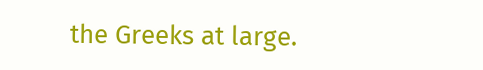the Greeks at large.